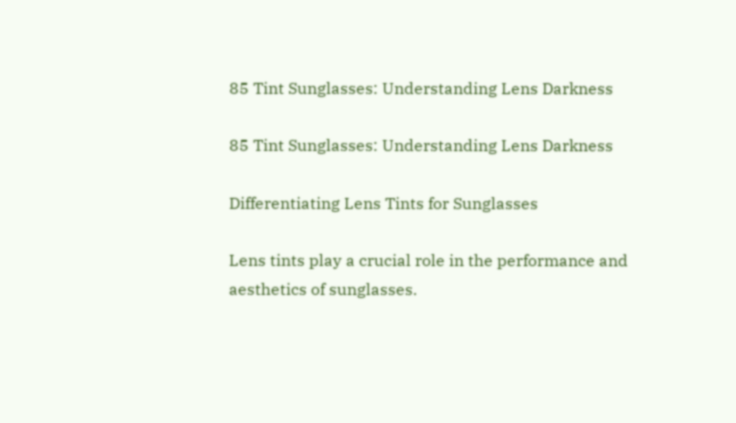85 Tint Sunglasses: Understanding Lens Darkness

85 Tint Sunglasses: Understanding Lens Darkness

Differentiating Lens Tints for Sunglasses

Lens tints play a crucial role in the performance and aesthetics of sunglasses.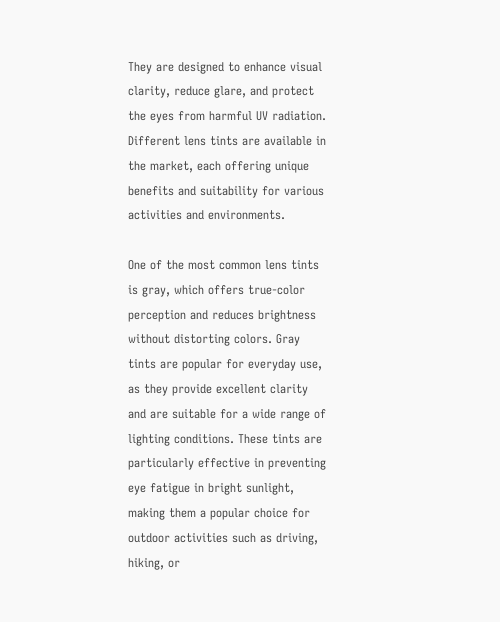They are designed to enhance visual clarity, reduce glare, and protect the eyes from harmful UV radiation. Different lens tints are available in the market, each offering unique benefits and suitability for various activities and environments.

One of the most common lens tints is gray, which offers true-color perception and reduces brightness without distorting colors. Gray tints are popular for everyday use, as they provide excellent clarity and are suitable for a wide range of lighting conditions. These tints are particularly effective in preventing eye fatigue in bright sunlight, making them a popular choice for outdoor activities such as driving, hiking, or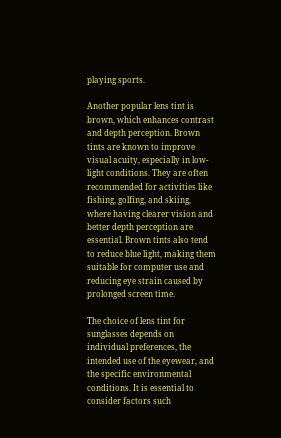playing sports.

Another popular lens tint is brown, which enhances contrast and depth perception. Brown tints are known to improve visual acuity, especially in low-light conditions. They are often recommended for activities like fishing, golfing, and skiing, where having clearer vision and better depth perception are essential. Brown tints also tend to reduce blue light, making them suitable for computer use and reducing eye strain caused by prolonged screen time.

The choice of lens tint for sunglasses depends on individual preferences, the intended use of the eyewear, and the specific environmental conditions. It is essential to consider factors such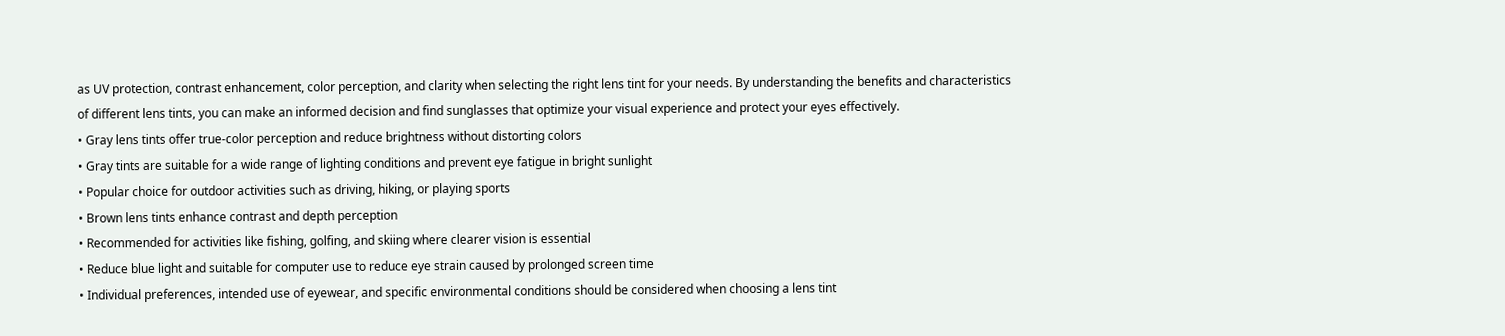as UV protection, contrast enhancement, color perception, and clarity when selecting the right lens tint for your needs. By understanding the benefits and characteristics of different lens tints, you can make an informed decision and find sunglasses that optimize your visual experience and protect your eyes effectively.
• Gray lens tints offer true-color perception and reduce brightness without distorting colors
• Gray tints are suitable for a wide range of lighting conditions and prevent eye fatigue in bright sunlight
• Popular choice for outdoor activities such as driving, hiking, or playing sports
• Brown lens tints enhance contrast and depth perception
• Recommended for activities like fishing, golfing, and skiing where clearer vision is essential
• Reduce blue light and suitable for computer use to reduce eye strain caused by prolonged screen time
• Individual preferences, intended use of eyewear, and specific environmental conditions should be considered when choosing a lens tint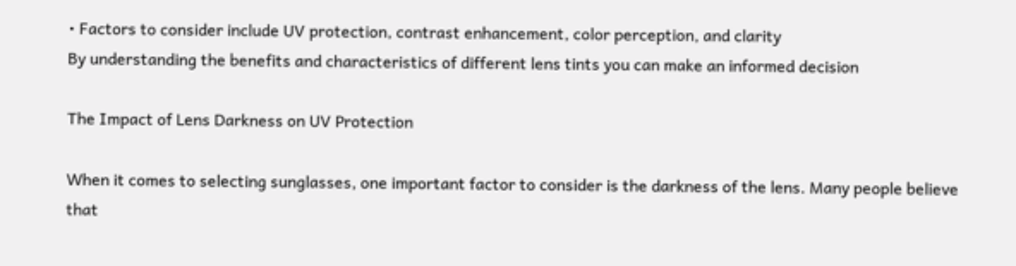• Factors to consider include UV protection, contrast enhancement, color perception, and clarity
By understanding the benefits and characteristics of different lens tints you can make an informed decision

The Impact of Lens Darkness on UV Protection

When it comes to selecting sunglasses, one important factor to consider is the darkness of the lens. Many people believe that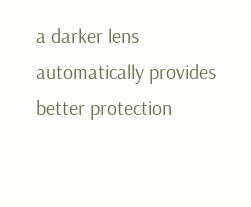a darker lens automatically provides better protection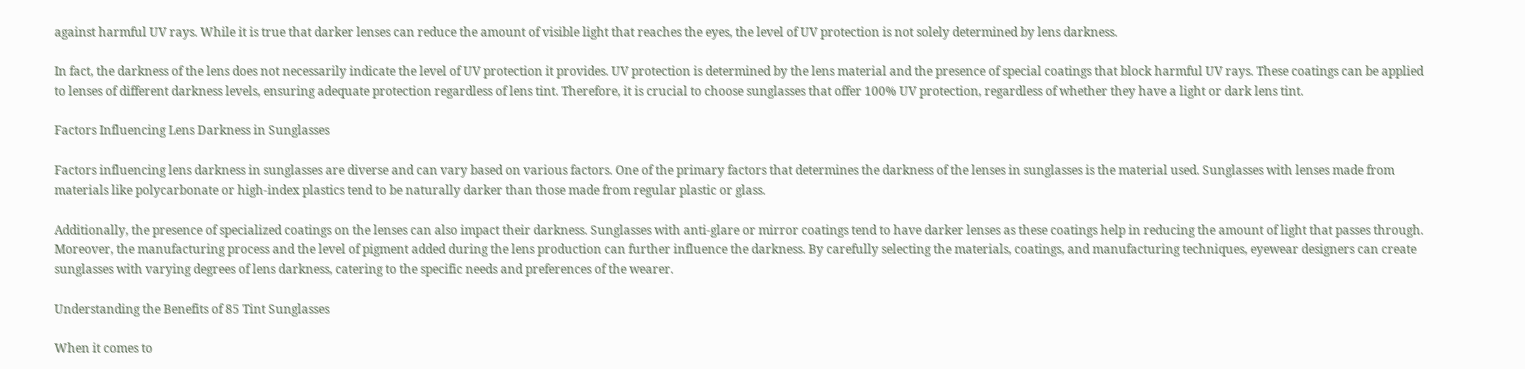against harmful UV rays. While it is true that darker lenses can reduce the amount of visible light that reaches the eyes, the level of UV protection is not solely determined by lens darkness.

In fact, the darkness of the lens does not necessarily indicate the level of UV protection it provides. UV protection is determined by the lens material and the presence of special coatings that block harmful UV rays. These coatings can be applied to lenses of different darkness levels, ensuring adequate protection regardless of lens tint. Therefore, it is crucial to choose sunglasses that offer 100% UV protection, regardless of whether they have a light or dark lens tint.

Factors Influencing Lens Darkness in Sunglasses

Factors influencing lens darkness in sunglasses are diverse and can vary based on various factors. One of the primary factors that determines the darkness of the lenses in sunglasses is the material used. Sunglasses with lenses made from materials like polycarbonate or high-index plastics tend to be naturally darker than those made from regular plastic or glass.

Additionally, the presence of specialized coatings on the lenses can also impact their darkness. Sunglasses with anti-glare or mirror coatings tend to have darker lenses as these coatings help in reducing the amount of light that passes through. Moreover, the manufacturing process and the level of pigment added during the lens production can further influence the darkness. By carefully selecting the materials, coatings, and manufacturing techniques, eyewear designers can create sunglasses with varying degrees of lens darkness, catering to the specific needs and preferences of the wearer.

Understanding the Benefits of 85 Tint Sunglasses

When it comes to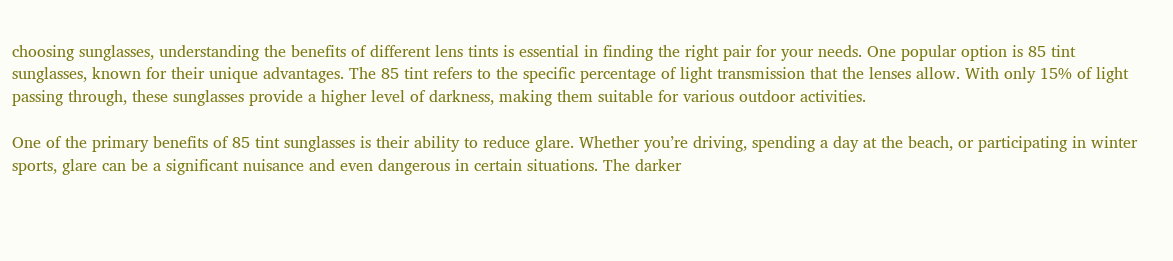choosing sunglasses, understanding the benefits of different lens tints is essential in finding the right pair for your needs. One popular option is 85 tint sunglasses, known for their unique advantages. The 85 tint refers to the specific percentage of light transmission that the lenses allow. With only 15% of light passing through, these sunglasses provide a higher level of darkness, making them suitable for various outdoor activities.

One of the primary benefits of 85 tint sunglasses is their ability to reduce glare. Whether you’re driving, spending a day at the beach, or participating in winter sports, glare can be a significant nuisance and even dangerous in certain situations. The darker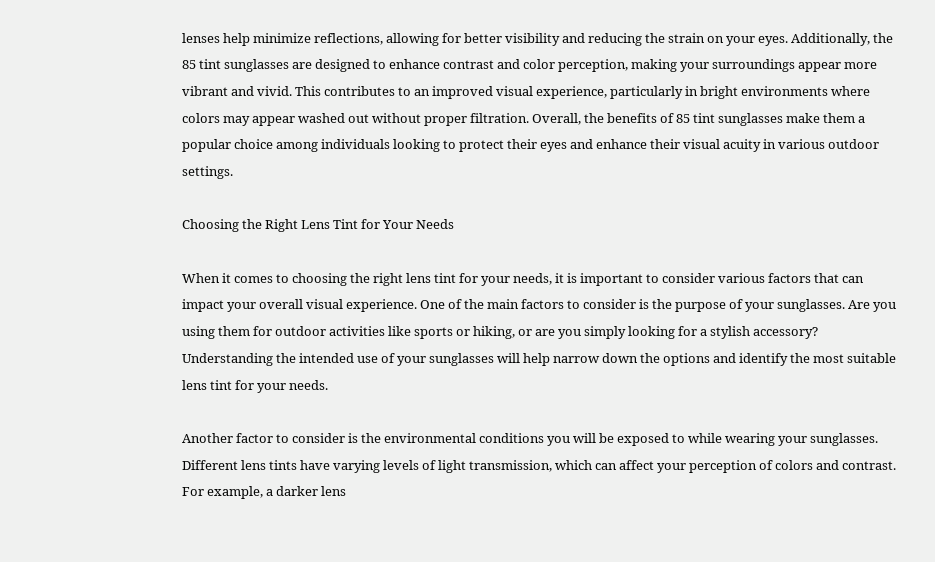lenses help minimize reflections, allowing for better visibility and reducing the strain on your eyes. Additionally, the 85 tint sunglasses are designed to enhance contrast and color perception, making your surroundings appear more vibrant and vivid. This contributes to an improved visual experience, particularly in bright environments where colors may appear washed out without proper filtration. Overall, the benefits of 85 tint sunglasses make them a popular choice among individuals looking to protect their eyes and enhance their visual acuity in various outdoor settings.

Choosing the Right Lens Tint for Your Needs

When it comes to choosing the right lens tint for your needs, it is important to consider various factors that can impact your overall visual experience. One of the main factors to consider is the purpose of your sunglasses. Are you using them for outdoor activities like sports or hiking, or are you simply looking for a stylish accessory? Understanding the intended use of your sunglasses will help narrow down the options and identify the most suitable lens tint for your needs.

Another factor to consider is the environmental conditions you will be exposed to while wearing your sunglasses. Different lens tints have varying levels of light transmission, which can affect your perception of colors and contrast. For example, a darker lens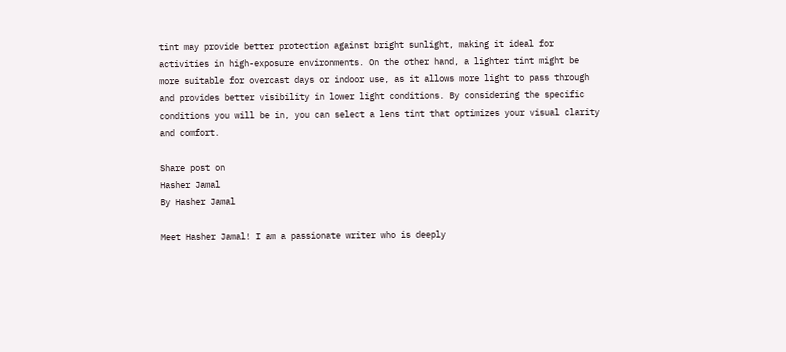tint may provide better protection against bright sunlight, making it ideal for activities in high-exposure environments. On the other hand, a lighter tint might be more suitable for overcast days or indoor use, as it allows more light to pass through and provides better visibility in lower light conditions. By considering the specific conditions you will be in, you can select a lens tint that optimizes your visual clarity and comfort.

Share post on
Hasher Jamal
By Hasher Jamal

Meet Hasher Jamal! I am a passionate writer who is deeply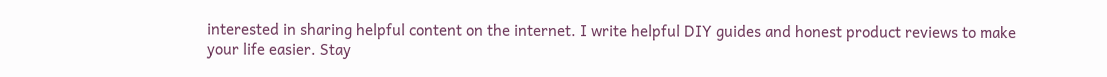interested in sharing helpful content on the internet. I write helpful DIY guides and honest product reviews to make your life easier. Stay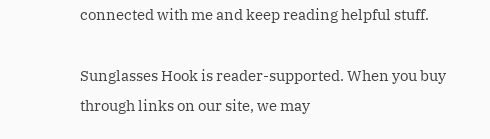connected with me and keep reading helpful stuff.

Sunglasses Hook is reader-supported. When you buy through links on our site, we may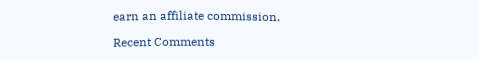earn an affiliate commission.

Recent Comments